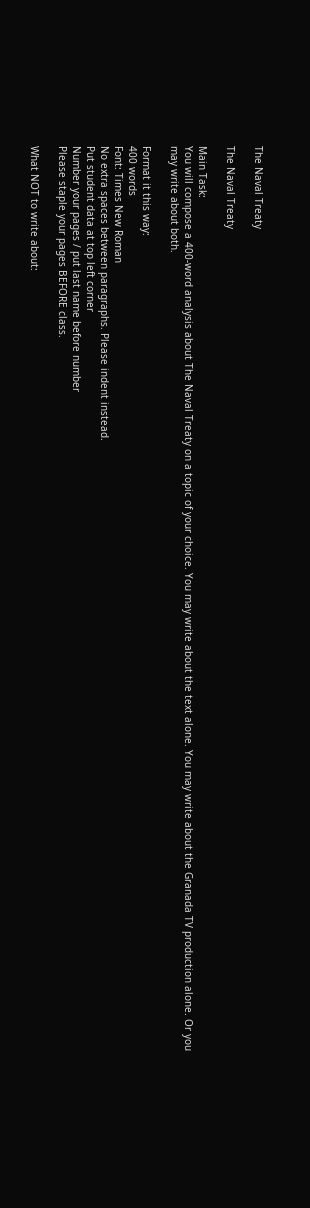The Naval Treaty

The Naval Treaty

Main Task:
You will compose a 400-word analysis about The Naval Treaty on a topic of your choice. You may write about the text alone. You may write about the Granada TV production alone. Or you may write about both.

Format it this way:
400 words
Font: Times New Roman
No extra spaces between paragraphs. Please indent instead.
Put student data at top left corner
Number your pages / put last name before number
Please staple your pages BEFORE class.

What NOT to write about: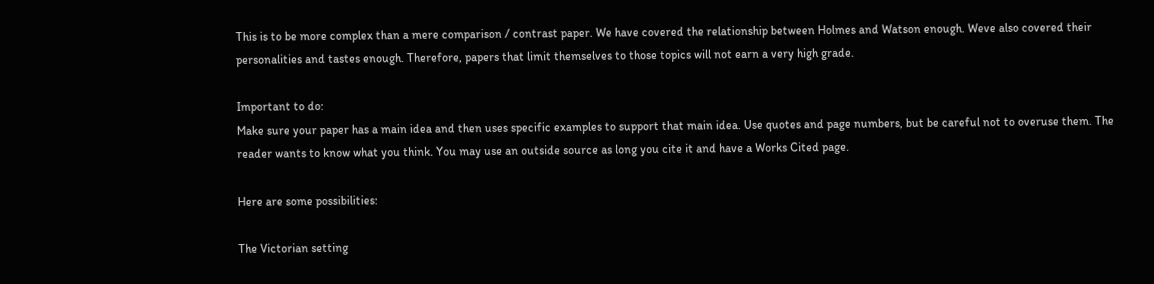This is to be more complex than a mere comparison / contrast paper. We have covered the relationship between Holmes and Watson enough. Weve also covered their personalities and tastes enough. Therefore, papers that limit themselves to those topics will not earn a very high grade.

Important to do:
Make sure your paper has a main idea and then uses specific examples to support that main idea. Use quotes and page numbers, but be careful not to overuse them. The reader wants to know what you think. You may use an outside source as long you cite it and have a Works Cited page.

Here are some possibilities:

The Victorian setting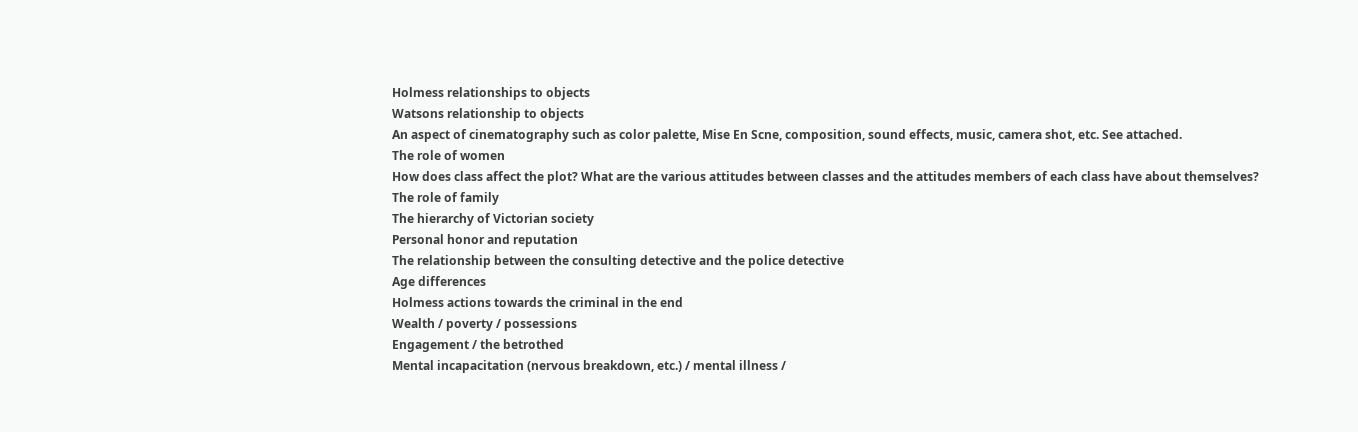Holmess relationships to objects
Watsons relationship to objects
An aspect of cinematography such as color palette, Mise En Scne, composition, sound effects, music, camera shot, etc. See attached.
The role of women
How does class affect the plot? What are the various attitudes between classes and the attitudes members of each class have about themselves?
The role of family
The hierarchy of Victorian society
Personal honor and reputation
The relationship between the consulting detective and the police detective
Age differences
Holmess actions towards the criminal in the end
Wealth / poverty / possessions
Engagement / the betrothed
Mental incapacitation (nervous breakdown, etc.) / mental illness /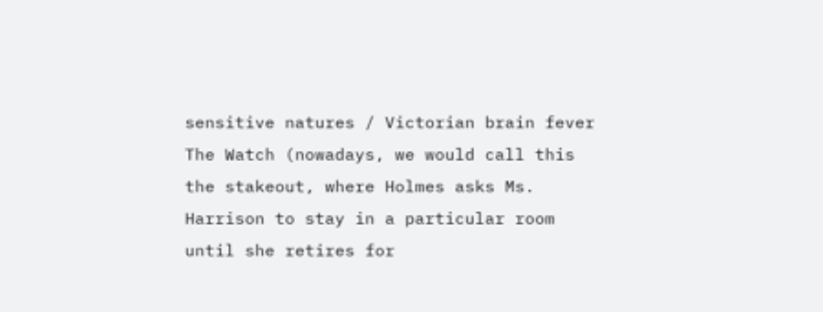sensitive natures / Victorian brain fever
The Watch (nowadays, we would call this the stakeout, where Holmes asks Ms. Harrison to stay in a particular room until she retires for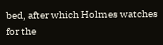bed, after which Holmes watches for the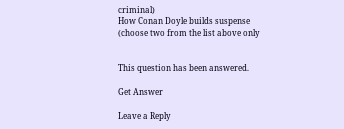criminal)
How Conan Doyle builds suspense
(choose two from the list above only


This question has been answered.

Get Answer

Leave a Reply